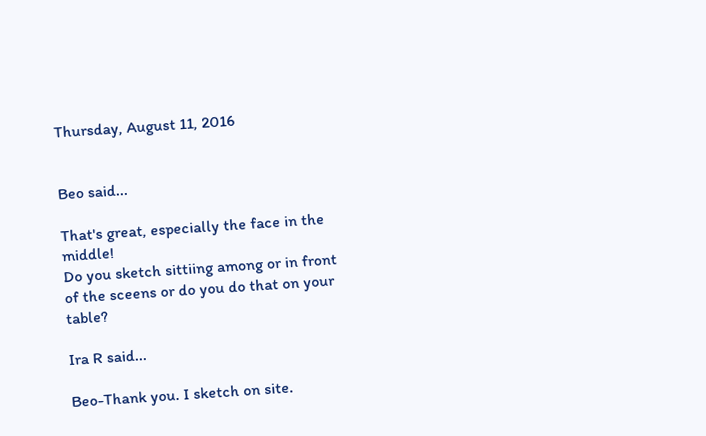Thursday, August 11, 2016


Beo said...

That's great, especially the face in the middle!
Do you sketch sittiing among or in front of the sceens or do you do that on your table?

Ira R said...

Beo-Thank you. I sketch on site.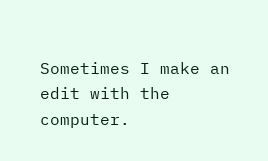Sometimes I make an edit with the computer.